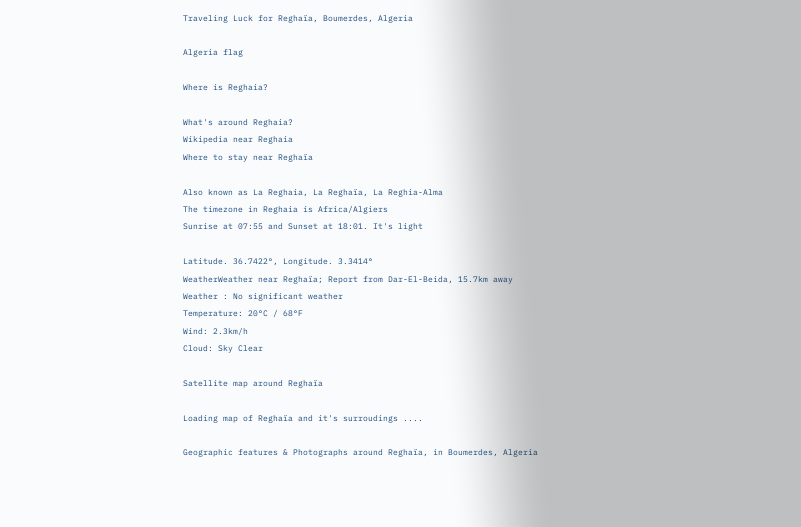Traveling Luck for Reghaïa, Boumerdes, Algeria

Algeria flag

Where is Reghaia?

What's around Reghaia?
Wikipedia near Reghaia
Where to stay near Reghaïa

Also known as La Reghaia, La Reghaïa, La Reghia-Alma
The timezone in Reghaia is Africa/Algiers
Sunrise at 07:55 and Sunset at 18:01. It's light

Latitude. 36.7422°, Longitude. 3.3414°
WeatherWeather near Reghaïa; Report from Dar-El-Beida, 15.7km away
Weather : No significant weather
Temperature: 20°C / 68°F
Wind: 2.3km/h
Cloud: Sky Clear

Satellite map around Reghaïa

Loading map of Reghaïa and it's surroudings ....

Geographic features & Photographs around Reghaïa, in Boumerdes, Algeria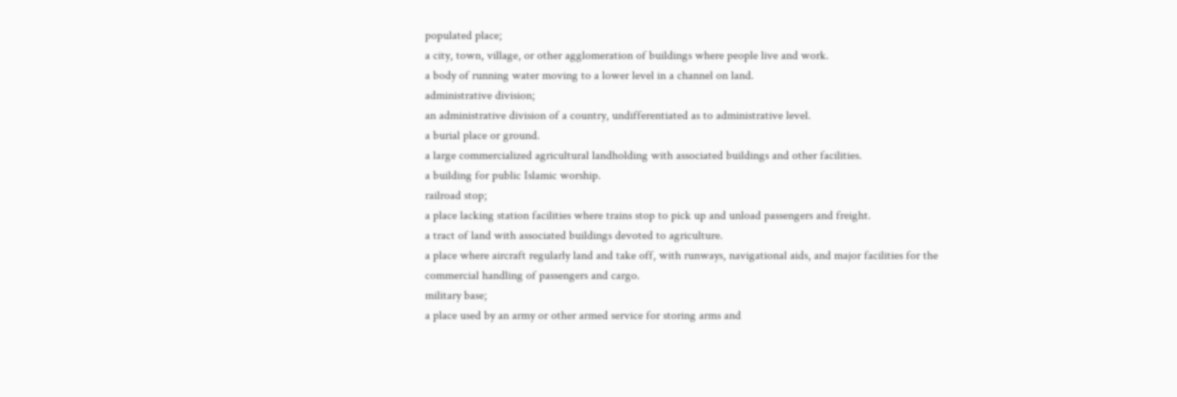populated place;
a city, town, village, or other agglomeration of buildings where people live and work.
a body of running water moving to a lower level in a channel on land.
administrative division;
an administrative division of a country, undifferentiated as to administrative level.
a burial place or ground.
a large commercialized agricultural landholding with associated buildings and other facilities.
a building for public Islamic worship.
railroad stop;
a place lacking station facilities where trains stop to pick up and unload passengers and freight.
a tract of land with associated buildings devoted to agriculture.
a place where aircraft regularly land and take off, with runways, navigational aids, and major facilities for the commercial handling of passengers and cargo.
military base;
a place used by an army or other armed service for storing arms and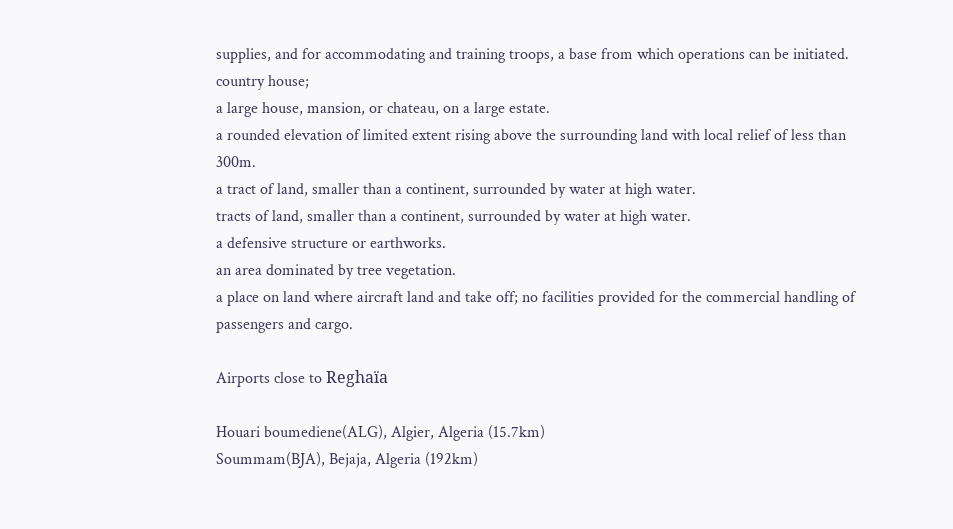supplies, and for accommodating and training troops, a base from which operations can be initiated.
country house;
a large house, mansion, or chateau, on a large estate.
a rounded elevation of limited extent rising above the surrounding land with local relief of less than 300m.
a tract of land, smaller than a continent, surrounded by water at high water.
tracts of land, smaller than a continent, surrounded by water at high water.
a defensive structure or earthworks.
an area dominated by tree vegetation.
a place on land where aircraft land and take off; no facilities provided for the commercial handling of passengers and cargo.

Airports close to Reghaïa

Houari boumediene(ALG), Algier, Algeria (15.7km)
Soummam(BJA), Bejaja, Algeria (192km)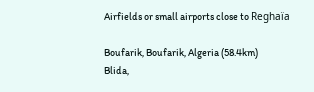Airfields or small airports close to Reghaïa

Boufarik, Boufarik, Algeria (58.4km)
Blida,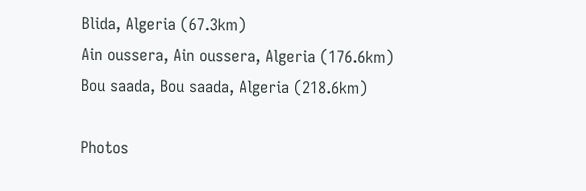Blida, Algeria (67.3km)
Ain oussera, Ain oussera, Algeria (176.6km)
Bou saada, Bou saada, Algeria (218.6km)

Photos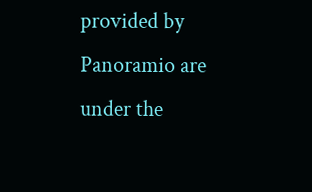provided by Panoramio are under the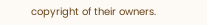copyright of their owners.